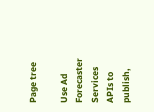Page tree

Use Ad Forecaster Services APIs to publish,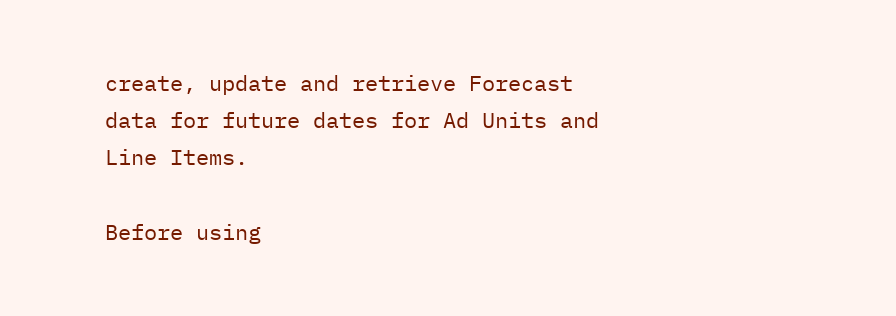create, update and retrieve Forecast data for future dates for Ad Units and Line Items.

Before using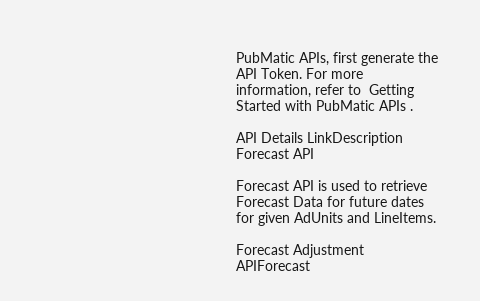PubMatic APIs, first generate the API Token. For more information, refer to  Getting Started with PubMatic APIs .

API Details LinkDescription
Forecast API

Forecast API is used to retrieve Forecast Data for future dates for given AdUnits and LineItems.

Forecast Adjustment APIForecast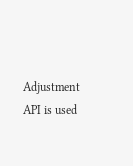Adjustment API is used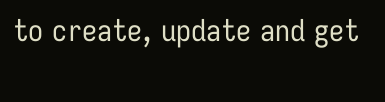to create, update and get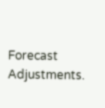Forecast Adjustments.